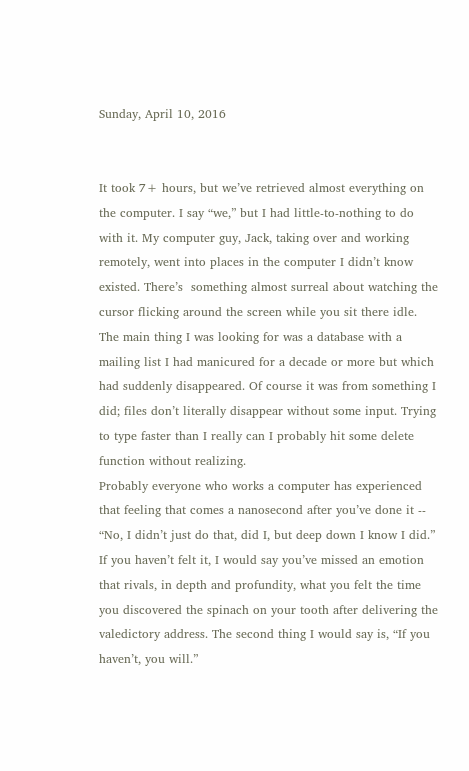Sunday, April 10, 2016


It took 7+ hours, but we’ve retrieved almost everything on the computer. I say “we,” but I had little-to-nothing to do with it. My computer guy, Jack, taking over and working remotely, went into places in the computer I didn’t know existed. There’s  something almost surreal about watching the cursor flicking around the screen while you sit there idle.
The main thing I was looking for was a database with a mailing list I had manicured for a decade or more but which had suddenly disappeared. Of course it was from something I did; files don’t literally disappear without some input. Trying to type faster than I really can I probably hit some delete function without realizing.
Probably everyone who works a computer has experienced that feeling that comes a nanosecond after you’ve done it -- “No, I didn’t just do that, did I, but deep down I know I did.” If you haven’t felt it, I would say you’ve missed an emotion that rivals, in depth and profundity, what you felt the time you discovered the spinach on your tooth after delivering the valedictory address. The second thing I would say is, “If you haven’t, you will.”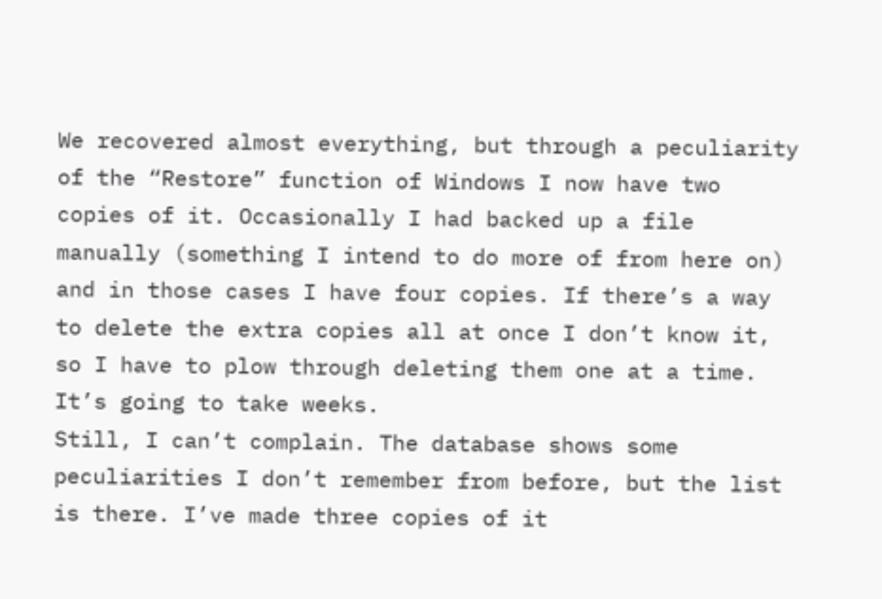We recovered almost everything, but through a peculiarity of the “Restore” function of Windows I now have two copies of it. Occasionally I had backed up a file manually (something I intend to do more of from here on) and in those cases I have four copies. If there’s a way to delete the extra copies all at once I don’t know it, so I have to plow through deleting them one at a time. It’s going to take weeks.
Still, I can’t complain. The database shows some peculiarities I don’t remember from before, but the list is there. I’ve made three copies of it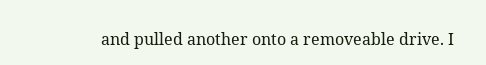and pulled another onto a removeable drive. I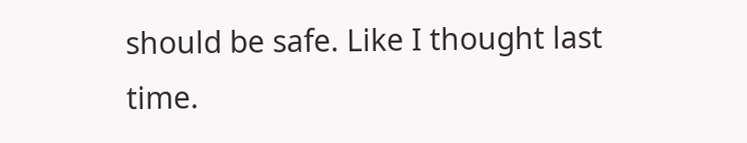should be safe. Like I thought last time.